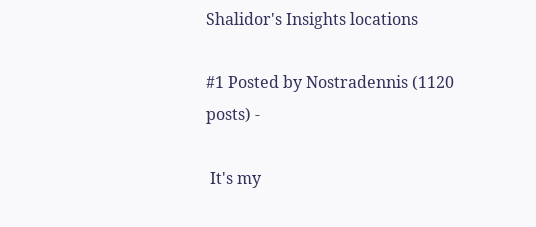Shalidor's Insights locations

#1 Posted by Nostradennis (1120 posts) -

 It's my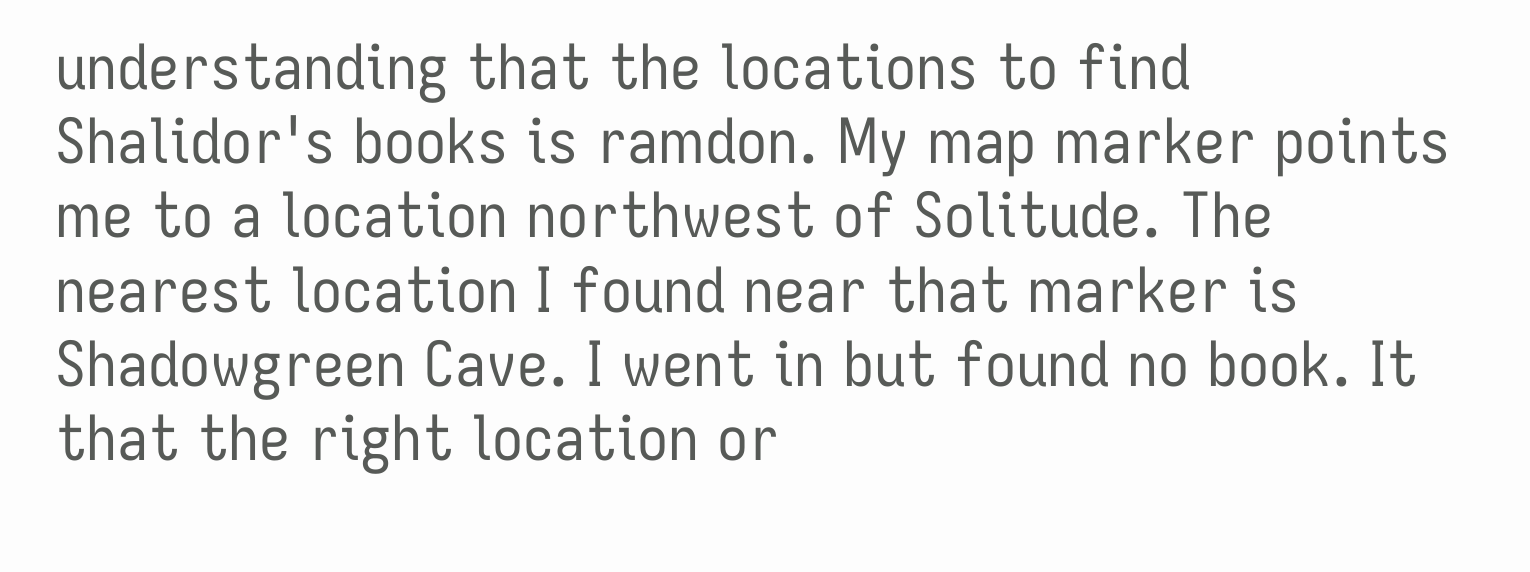understanding that the locations to find Shalidor's books is ramdon. My map marker points me to a location northwest of Solitude. The nearest location I found near that marker is Shadowgreen Cave. I went in but found no book. It that the right location or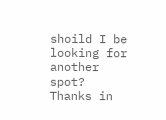shoild I be looking for another spot? Thanks in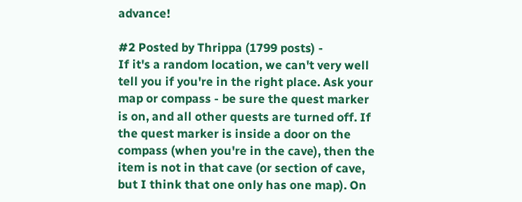advance!

#2 Posted by Thrippa (1799 posts) -
If it's a random location, we can't very well tell you if you're in the right place. Ask your map or compass - be sure the quest marker is on, and all other quests are turned off. If the quest marker is inside a door on the compass (when you're in the cave), then the item is not in that cave (or section of cave, but I think that one only has one map). On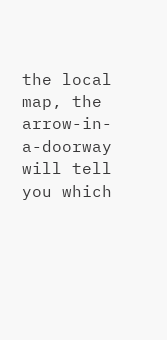the local map, the arrow-in-a-doorway will tell you which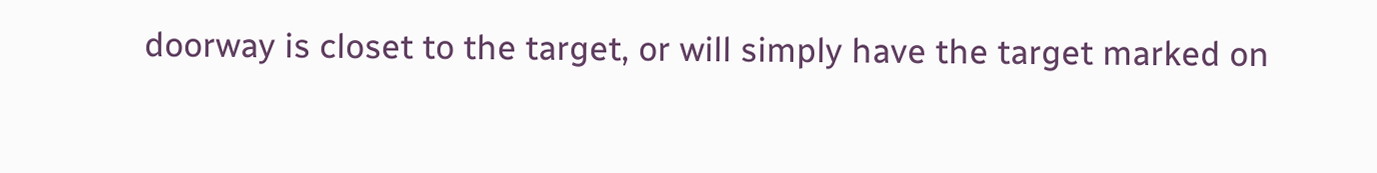doorway is closet to the target, or will simply have the target marked on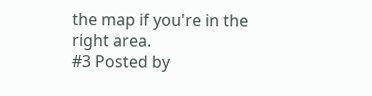the map if you're in the right area.
#3 Posted by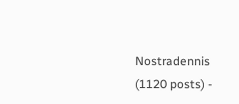Nostradennis (1120 posts) -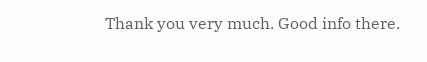Thank you very much. Good info there.